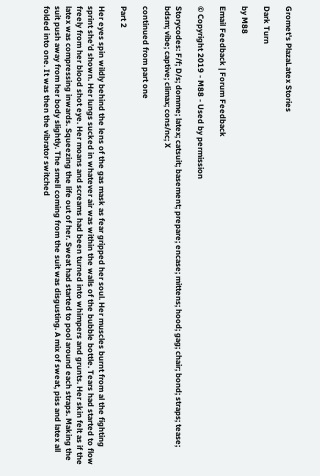Gromet's PlazaLatex Stories

Dark Turn

by M88

Email Feedback | Forum Feedback

© Copyright 2019 - M88 - Used by permission

Storycodes: F/f; D/s; domme; latex; catsuit; basement; prepare; encase; mittens; hood; gag; chair; bond; straps; tease; bdsm; vibe; captive; climax; cons/nc; X

continued from part one

Part 2

Her eyes spin wildly behind the lens of the gas mask as fear gripped her soul. Her muscles burnt from al the fighting sprint she’d shown. Her lungs sucked in whatever air was within the walls of the bubble bottle. Tears had started to flow freely from her blood shot eye. Her moans and screams had been turned into whimpers and grunts. Her skin felt as if the latex was compressing inwards. Squeezing the life out of her. Sweat had started to pool around each straps. Making the suit push away from her body slightly. The smell coming from the suit was disgusting. A mix of sweat, piss and latex all folded into one. It was then the vibrator switched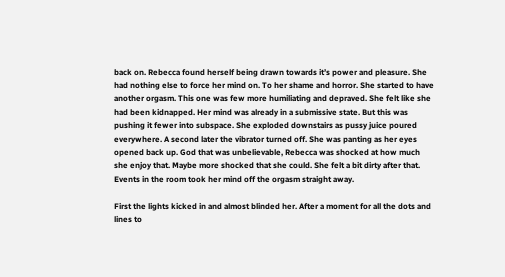back on. Rebecca found herself being drawn towards it’s power and pleasure. She had nothing else to force her mind on. To her shame and horror. She started to have another orgasm. This one was few more humiliating and depraved. She felt like she had been kidnapped. Her mind was already in a submissive state. But this was pushing it fewer into subspace. She exploded downstairs as pussy juice poured everywhere. A second later the vibrator turned off. She was panting as her eyes opened back up. God that was unbelievable, Rebecca was shocked at how much she enjoy that. Maybe more shocked that she could. She felt a bit dirty after that. Events in the room took her mind off the orgasm straight away.

First the lights kicked in and almost blinded her. After a moment for all the dots and lines to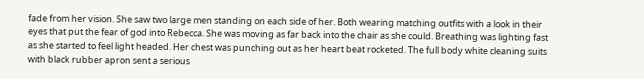fade from her vision. She saw two large men standing on each side of her. Both wearing matching outfits with a look in their eyes that put the fear of god into Rebecca. She was moving as far back into the chair as she could. Breathing was lighting fast as she started to feel light headed. Her chest was punching out as her heart beat rocketed. The full body white cleaning suits with black rubber apron sent a serious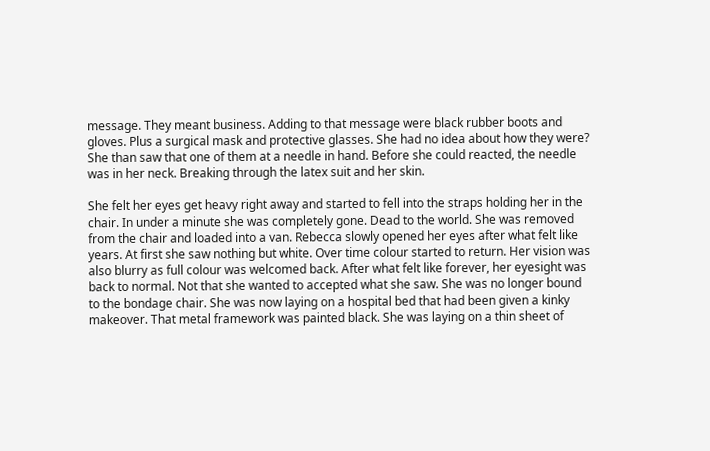message. They meant business. Adding to that message were black rubber boots and gloves. Plus a surgical mask and protective glasses. She had no idea about how they were? She than saw that one of them at a needle in hand. Before she could reacted, the needle was in her neck. Breaking through the latex suit and her skin.

She felt her eyes get heavy right away and started to fell into the straps holding her in the chair. In under a minute she was completely gone. Dead to the world. She was removed from the chair and loaded into a van. Rebecca slowly opened her eyes after what felt like years. At first she saw nothing but white. Over time colour started to return. Her vision was also blurry as full colour was welcomed back. After what felt like forever, her eyesight was back to normal. Not that she wanted to accepted what she saw. She was no longer bound to the bondage chair. She was now laying on a hospital bed that had been given a kinky makeover. That metal framework was painted black. She was laying on a thin sheet of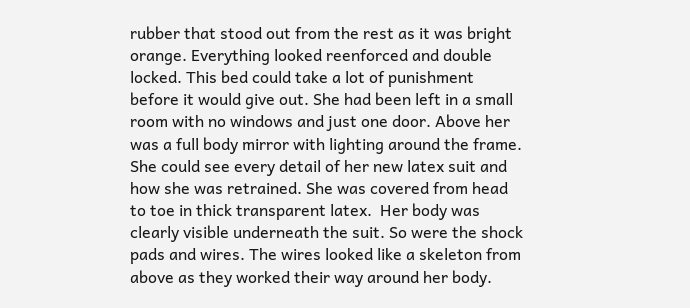rubber that stood out from the rest as it was bright orange. Everything looked reenforced and double locked. This bed could take a lot of punishment before it would give out. She had been left in a small room with no windows and just one door. Above her was a full body mirror with lighting around the frame. She could see every detail of her new latex suit and how she was retrained. She was covered from head to toe in thick transparent latex.  Her body was clearly visible underneath the suit. So were the shock pads and wires. The wires looked like a skeleton from above as they worked their way around her body.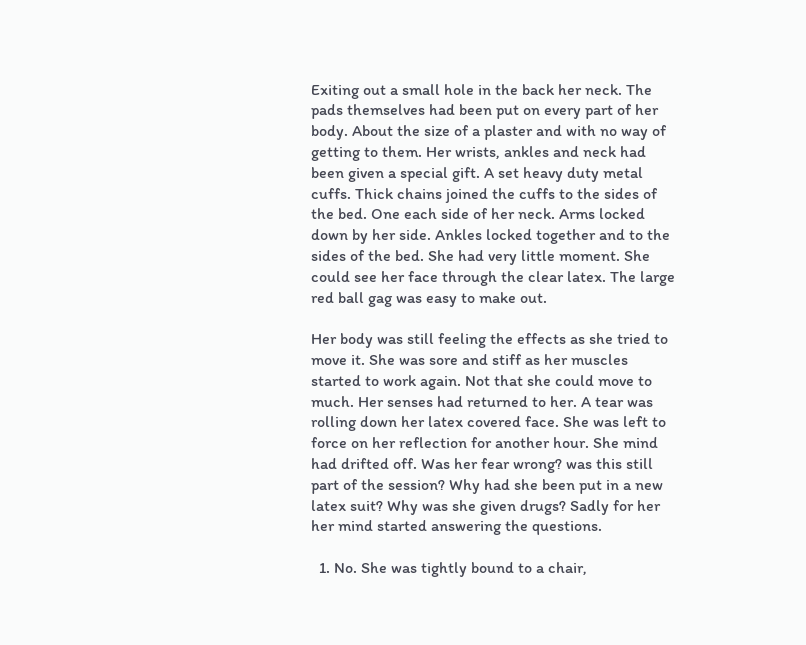Exiting out a small hole in the back her neck. The pads themselves had been put on every part of her body. About the size of a plaster and with no way of getting to them. Her wrists, ankles and neck had been given a special gift. A set heavy duty metal cuffs. Thick chains joined the cuffs to the sides of the bed. One each side of her neck. Arms locked down by her side. Ankles locked together and to the sides of the bed. She had very little moment. She could see her face through the clear latex. The large red ball gag was easy to make out.

Her body was still feeling the effects as she tried to move it. She was sore and stiff as her muscles started to work again. Not that she could move to much. Her senses had returned to her. A tear was rolling down her latex covered face. She was left to force on her reflection for another hour. She mind had drifted off. Was her fear wrong? was this still part of the session? Why had she been put in a new latex suit? Why was she given drugs? Sadly for her her mind started answering the questions.

  1. No. She was tightly bound to a chair,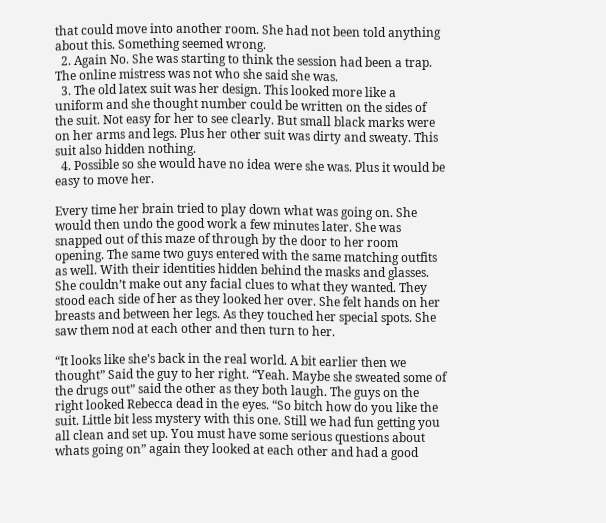that could move into another room. She had not been told anything about this. Something seemed wrong.
  2. Again No. She was starting to think the session had been a trap. The online mistress was not who she said she was.
  3. The old latex suit was her design. This looked more like a uniform and she thought number could be written on the sides of the suit. Not easy for her to see clearly. But small black marks were on her arms and legs. Plus her other suit was dirty and sweaty. This suit also hidden nothing.
  4. Possible so she would have no idea were she was. Plus it would be easy to move her.

Every time her brain tried to play down what was going on. She would then undo the good work a few minutes later. She was snapped out of this maze of through by the door to her room opening. The same two guys entered with the same matching outfits as well. With their identities hidden behind the masks and glasses. She couldn’t make out any facial clues to what they wanted. They stood each side of her as they looked her over. She felt hands on her breasts and between her legs. As they touched her special spots. She saw them nod at each other and then turn to her.

“It looks like she’s back in the real world. A bit earlier then we thought” Said the guy to her right. “Yeah. Maybe she sweated some of the drugs out” said the other as they both laugh. The guys on the right looked Rebecca dead in the eyes. “So bitch how do you like the suit. Little bit less mystery with this one. Still we had fun getting you all clean and set up. You must have some serious questions about whats going on” again they looked at each other and had a good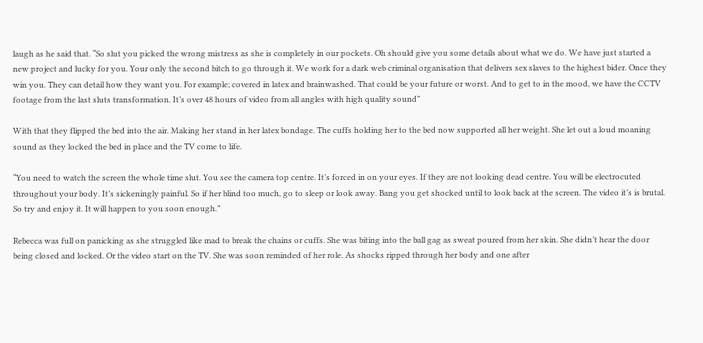laugh as he said that. “So slut you picked the wrong mistress as she is completely in our pockets. Oh should give you some details about what we do. We have just started a new project and lucky for you. Your only the second bitch to go through it. We work for a dark web criminal organisation that delivers sex slaves to the highest bider. Once they win you. They can detail how they want you. For example; covered in latex and brainwashed. That could be your future or worst. And to get to in the mood, we have the CCTV footage from the last sluts transformation. It’s over 48 hours of video from all angles with high quality sound”

With that they flipped the bed into the air. Making her stand in her latex bondage. The cuffs holding her to the bed now supported all her weight. She let out a loud moaning sound as they locked the bed in place and the TV come to life.

“You need to watch the screen the whole time slut. You see the camera top centre. It’s forced in on your eyes. If they are not looking dead centre. You will be electrocuted throughout your body. It’s sickeningly painful. So if her blind too much, go to sleep or look away. Bang you get shocked until to look back at the screen. The video it’s is brutal. So try and enjoy it. It will happen to you soon enough.”

Rebecca was full on panicking as she struggled like mad to break the chains or cuffs. She was biting into the ball gag as sweat poured from her skin. She didn’t hear the door being closed and locked. Or the video start on the TV. She was soon reminded of her role. As shocks ripped through her body and one after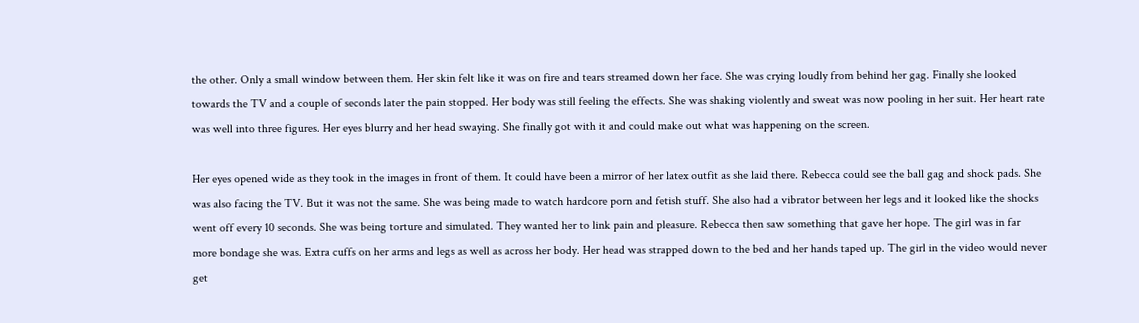the other. Only a small window between them. Her skin felt like it was on fire and tears streamed down her face. She was crying loudly from behind her gag. Finally she looked towards the TV and a couple of seconds later the pain stopped. Her body was still feeling the effects. She was shaking violently and sweat was now pooling in her suit. Her heart rate was well into three figures. Her eyes blurry and her head swaying. She finally got with it and could make out what was happening on the screen.

Her eyes opened wide as they took in the images in front of them. It could have been a mirror of her latex outfit as she laid there. Rebecca could see the ball gag and shock pads. She was also facing the TV. But it was not the same. She was being made to watch hardcore porn and fetish stuff. She also had a vibrator between her legs and it looked like the shocks went off every 10 seconds. She was being torture and simulated. They wanted her to link pain and pleasure. Rebecca then saw something that gave her hope. The girl was in far more bondage she was. Extra cuffs on her arms and legs as well as across her body. Her head was strapped down to the bed and her hands taped up. The girl in the video would never get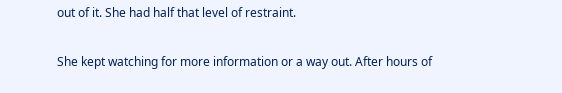out of it. She had half that level of restraint.

She kept watching for more information or a way out. After hours of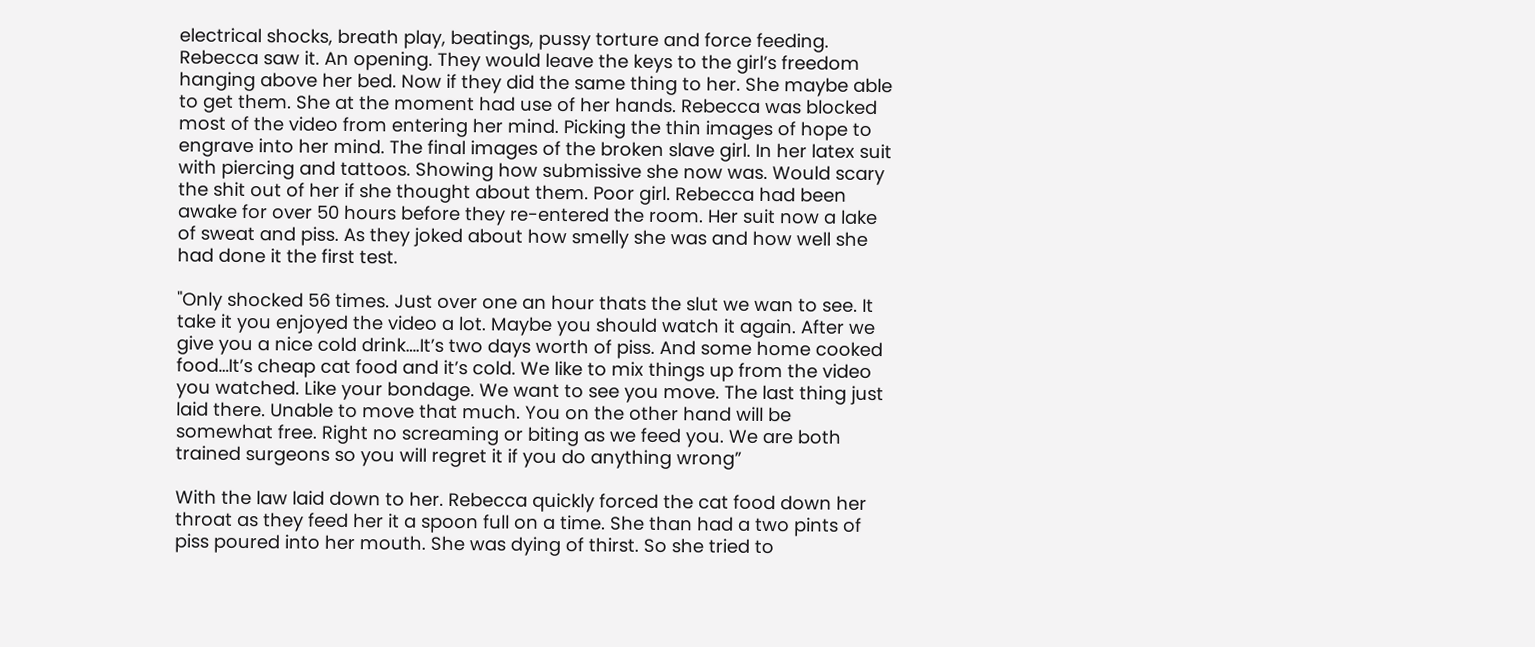electrical shocks, breath play, beatings, pussy torture and force feeding. Rebecca saw it. An opening. They would leave the keys to the girl’s freedom hanging above her bed. Now if they did the same thing to her. She maybe able to get them. She at the moment had use of her hands. Rebecca was blocked most of the video from entering her mind. Picking the thin images of hope to engrave into her mind. The final images of the broken slave girl. In her latex suit with piercing and tattoos. Showing how submissive she now was. Would scary the shit out of her if she thought about them. Poor girl. Rebecca had been awake for over 50 hours before they re-entered the room. Her suit now a lake of sweat and piss. As they joked about how smelly she was and how well she had done it the first test.

"Only shocked 56 times. Just over one an hour thats the slut we wan to see. It take it you enjoyed the video a lot. Maybe you should watch it again. After we give you a nice cold drink….It’s two days worth of piss. And some home cooked food…It’s cheap cat food and it’s cold. We like to mix things up from the video you watched. Like your bondage. We want to see you move. The last thing just laid there. Unable to move that much. You on the other hand will be somewhat free. Right no screaming or biting as we feed you. We are both trained surgeons so you will regret it if you do anything wrong”

With the law laid down to her. Rebecca quickly forced the cat food down her throat as they feed her it a spoon full on a time. She than had a two pints of piss poured into her mouth. She was dying of thirst. So she tried to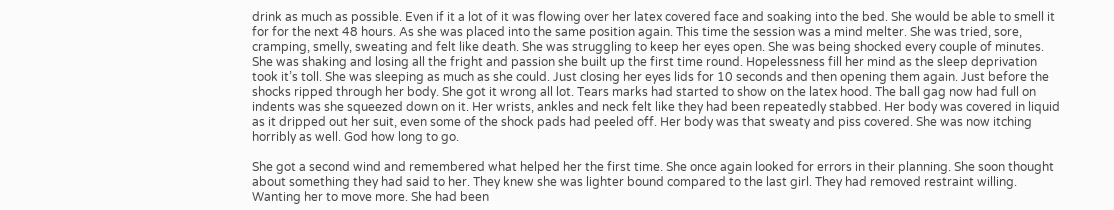drink as much as possible. Even if it a lot of it was flowing over her latex covered face and soaking into the bed. She would be able to smell it for for the next 48 hours. As she was placed into the same position again. This time the session was a mind melter. She was tried, sore, cramping, smelly, sweating and felt like death. She was struggling to keep her eyes open. She was being shocked every couple of minutes. She was shaking and losing all the fright and passion she built up the first time round. Hopelessness fill her mind as the sleep deprivation took it’s toll. She was sleeping as much as she could. Just closing her eyes lids for 10 seconds and then opening them again. Just before the shocks ripped through her body. She got it wrong all lot. Tears marks had started to show on the latex hood. The ball gag now had full on indents was she squeezed down on it. Her wrists, ankles and neck felt like they had been repeatedly stabbed. Her body was covered in liquid as it dripped out her suit, even some of the shock pads had peeled off. Her body was that sweaty and piss covered. She was now itching horribly as well. God how long to go.

She got a second wind and remembered what helped her the first time. She once again looked for errors in their planning. She soon thought about something they had said to her. They knew she was lighter bound compared to the last girl. They had removed restraint willing. Wanting her to move more. She had been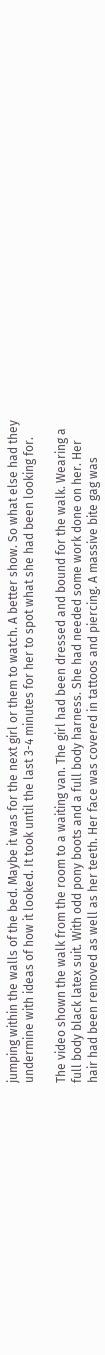jumping within the walls of the bed. Maybe it was for the next girl or them to watch. A better show. So what else had they undermine with ideas of how it looked. It took until the last 3-4 minutes for her to spot what she had been looking for.

The video shown the walk from the room to a waiting van. The girl had been dressed and bound for the walk. Wearing a full body black latex suit. With odd pony boots and a full body harness. She had needed some work done on her. Her hair had been removed as well as her teeth. Her face was covered in tattoos and piercing. A massive bite gag was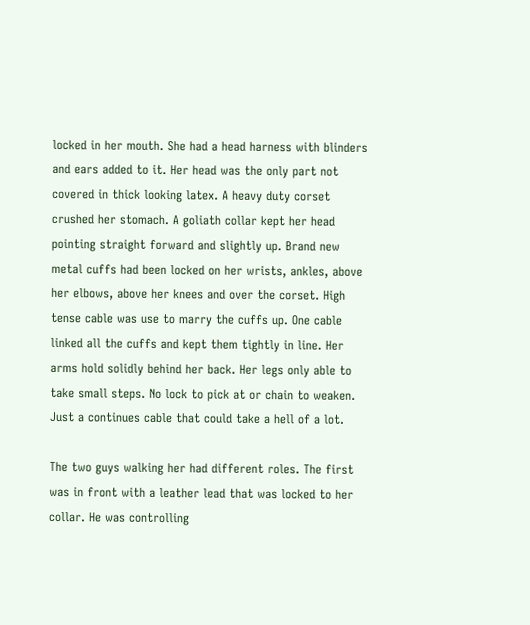locked in her mouth. She had a head harness with blinders and ears added to it. Her head was the only part not covered in thick looking latex. A heavy duty corset crushed her stomach. A goliath collar kept her head pointing straight forward and slightly up. Brand new metal cuffs had been locked on her wrists, ankles, above her elbows, above her knees and over the corset. High tense cable was use to marry the cuffs up. One cable linked all the cuffs and kept them tightly in line. Her arms hold solidly behind her back. Her legs only able to take small steps. No lock to pick at or chain to weaken. Just a continues cable that could take a hell of a lot.

The two guys walking her had different roles. The first was in front with a leather lead that was locked to her collar. He was controlling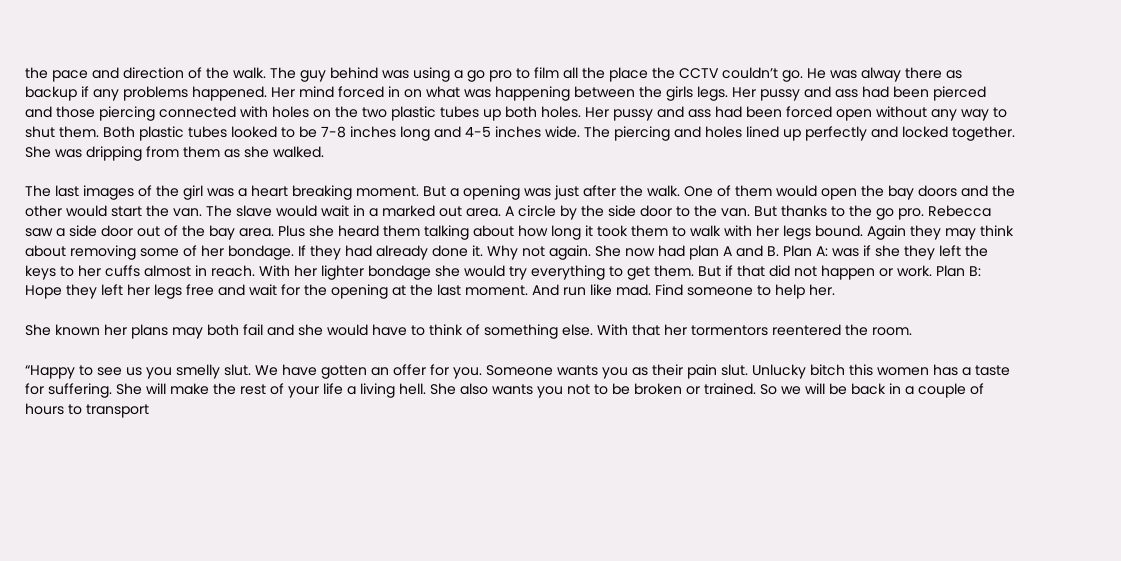the pace and direction of the walk. The guy behind was using a go pro to film all the place the CCTV couldn’t go. He was alway there as backup if any problems happened. Her mind forced in on what was happening between the girls legs. Her pussy and ass had been pierced and those piercing connected with holes on the two plastic tubes up both holes. Her pussy and ass had been forced open without any way to shut them. Both plastic tubes looked to be 7-8 inches long and 4-5 inches wide. The piercing and holes lined up perfectly and locked together. She was dripping from them as she walked.

The last images of the girl was a heart breaking moment. But a opening was just after the walk. One of them would open the bay doors and the other would start the van. The slave would wait in a marked out area. A circle by the side door to the van. But thanks to the go pro. Rebecca saw a side door out of the bay area. Plus she heard them talking about how long it took them to walk with her legs bound. Again they may think about removing some of her bondage. If they had already done it. Why not again. She now had plan A and B. Plan A: was if she they left the keys to her cuffs almost in reach. With her lighter bondage she would try everything to get them. But if that did not happen or work. Plan B: Hope they left her legs free and wait for the opening at the last moment. And run like mad. Find someone to help her.

She known her plans may both fail and she would have to think of something else. With that her tormentors reentered the room.

“Happy to see us you smelly slut. We have gotten an offer for you. Someone wants you as their pain slut. Unlucky bitch this women has a taste for suffering. She will make the rest of your life a living hell. She also wants you not to be broken or trained. So we will be back in a couple of hours to transport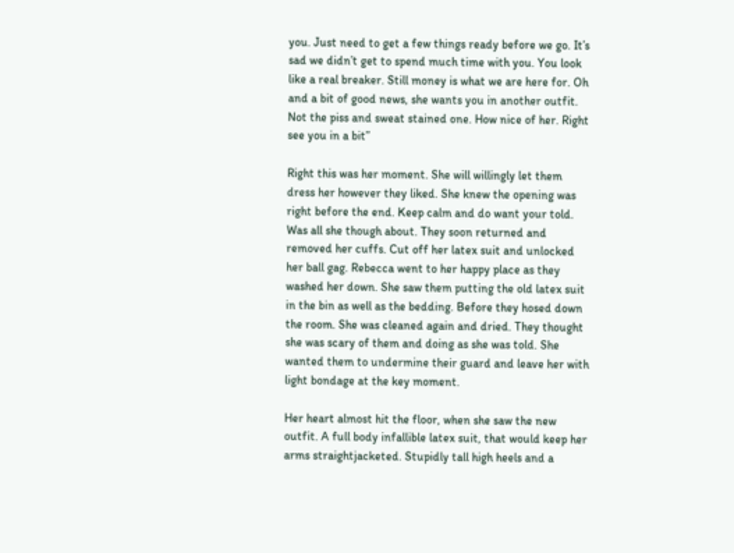you. Just need to get a few things ready before we go. It’s sad we didn’t get to spend much time with you. You look like a real breaker. Still money is what we are here for. Oh and a bit of good news, she wants you in another outfit. Not the piss and sweat stained one. How nice of her. Right see you in a bit”

Right this was her moment. She will willingly let them dress her however they liked. She knew the opening was right before the end. Keep calm and do want your told. Was all she though about. They soon returned and removed her cuffs. Cut off her latex suit and unlocked her ball gag. Rebecca went to her happy place as they washed her down. She saw them putting the old latex suit in the bin as well as the bedding. Before they hosed down the room. She was cleaned again and dried. They thought she was scary of them and doing as she was told. She wanted them to undermine their guard and leave her with light bondage at the key moment.

Her heart almost hit the floor, when she saw the new outfit. A full body infallible latex suit, that would keep her arms straightjacketed. Stupidly tall high heels and a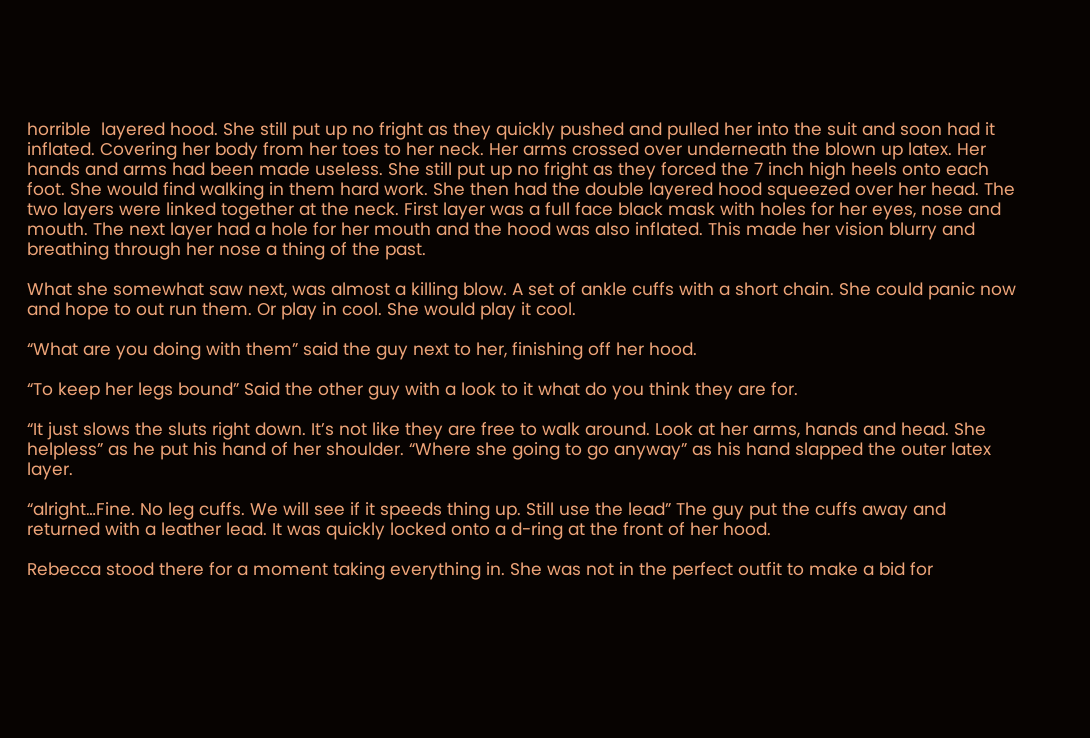horrible  layered hood. She still put up no fright as they quickly pushed and pulled her into the suit and soon had it inflated. Covering her body from her toes to her neck. Her arms crossed over underneath the blown up latex. Her hands and arms had been made useless. She still put up no fright as they forced the 7 inch high heels onto each foot. She would find walking in them hard work. She then had the double layered hood squeezed over her head. The two layers were linked together at the neck. First layer was a full face black mask with holes for her eyes, nose and mouth. The next layer had a hole for her mouth and the hood was also inflated. This made her vision blurry and breathing through her nose a thing of the past.

What she somewhat saw next, was almost a killing blow. A set of ankle cuffs with a short chain. She could panic now and hope to out run them. Or play in cool. She would play it cool.

“What are you doing with them” said the guy next to her, finishing off her hood.

“To keep her legs bound” Said the other guy with a look to it what do you think they are for.

“It just slows the sluts right down. It’s not like they are free to walk around. Look at her arms, hands and head. She helpless” as he put his hand of her shoulder. “Where she going to go anyway” as his hand slapped the outer latex layer.

“alright…Fine. No leg cuffs. We will see if it speeds thing up. Still use the lead” The guy put the cuffs away and returned with a leather lead. It was quickly locked onto a d-ring at the front of her hood.

Rebecca stood there for a moment taking everything in. She was not in the perfect outfit to make a bid for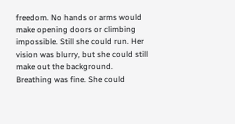freedom. No hands or arms would make opening doors or climbing impossible. Still she could run. Her vision was blurry, but she could still make out the background. Breathing was fine. She could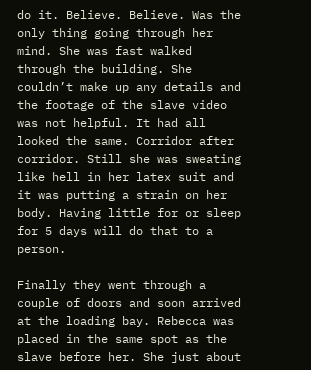do it. Believe. Believe. Was the only thing going through her mind. She was fast walked through the building. She couldn’t make up any details and the footage of the slave video was not helpful. It had all looked the same. Corridor after corridor. Still she was sweating like hell in her latex suit and it was putting a strain on her body. Having little for or sleep for 5 days will do that to a person.

Finally they went through a couple of doors and soon arrived at the loading bay. Rebecca was placed in the same spot as the slave before her. She just about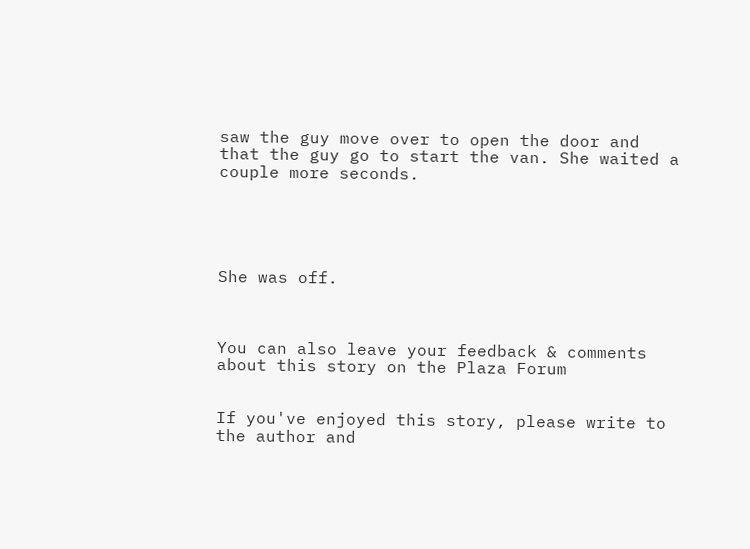saw the guy move over to open the door and that the guy go to start the van. She waited a couple more seconds.





She was off.



You can also leave your feedback & comments about this story on the Plaza Forum


If you've enjoyed this story, please write to the author and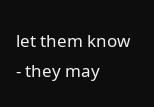let them know - they may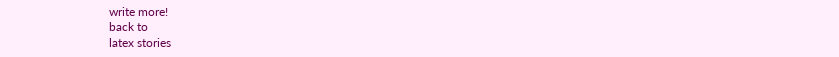write more!
back to
latex stories